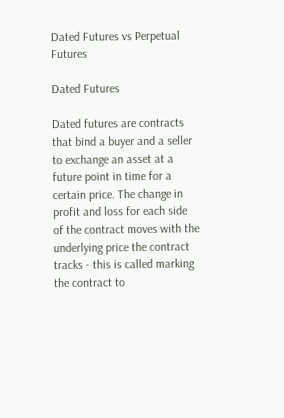Dated Futures vs Perpetual Futures

Dated Futures

Dated futures are contracts that bind a buyer and a seller to exchange an asset at a future point in time for a certain price. The change in profit and loss for each side of the contract moves with the underlying price the contract tracks - this is called marking the contract to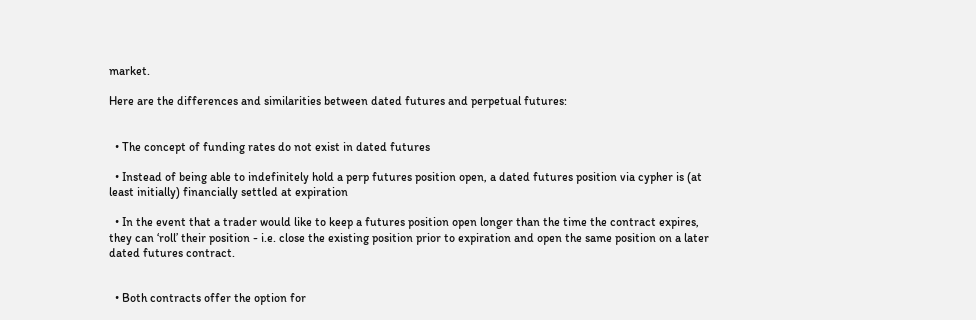market.

Here are the differences and similarities between dated futures and perpetual futures:


  • The concept of funding rates do not exist in dated futures

  • Instead of being able to indefinitely hold a perp futures position open, a dated futures position via cypher is (at least initially) financially settled at expiration

  • In the event that a trader would like to keep a futures position open longer than the time the contract expires, they can ‘roll’ their position - i.e. close the existing position prior to expiration and open the same position on a later dated futures contract.


  • Both contracts offer the option for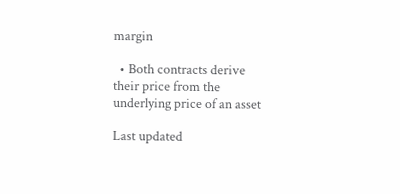margin

  • Both contracts derive their price from the underlying price of an asset

Last updated